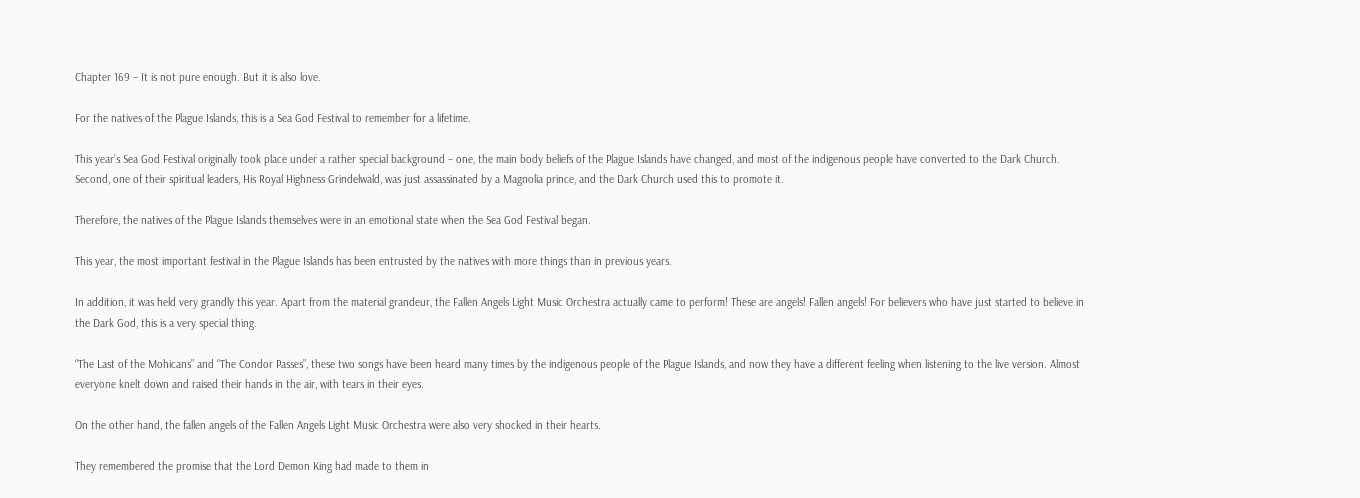Chapter 169 – It is not pure enough. But it is also love.

For the natives of the Plague Islands, this is a Sea God Festival to remember for a lifetime.

This year’s Sea God Festival originally took place under a rather special background – one, the main body beliefs of the Plague Islands have changed, and most of the indigenous people have converted to the Dark Church. Second, one of their spiritual leaders, His Royal Highness Grindelwald, was just assassinated by a Magnolia prince, and the Dark Church used this to promote it.

Therefore, the natives of the Plague Islands themselves were in an emotional state when the Sea God Festival began.

This year, the most important festival in the Plague Islands has been entrusted by the natives with more things than in previous years.

In addition, it was held very grandly this year. Apart from the material grandeur, the Fallen Angels Light Music Orchestra actually came to perform! These are angels! Fallen angels! For believers who have just started to believe in the Dark God, this is a very special thing.

“The Last of the Mohicans” and “The Condor Passes”, these two songs have been heard many times by the indigenous people of the Plague Islands, and now they have a different feeling when listening to the live version. Almost everyone knelt down and raised their hands in the air, with tears in their eyes.

On the other hand, the fallen angels of the Fallen Angels Light Music Orchestra were also very shocked in their hearts.

They remembered the promise that the Lord Demon King had made to them in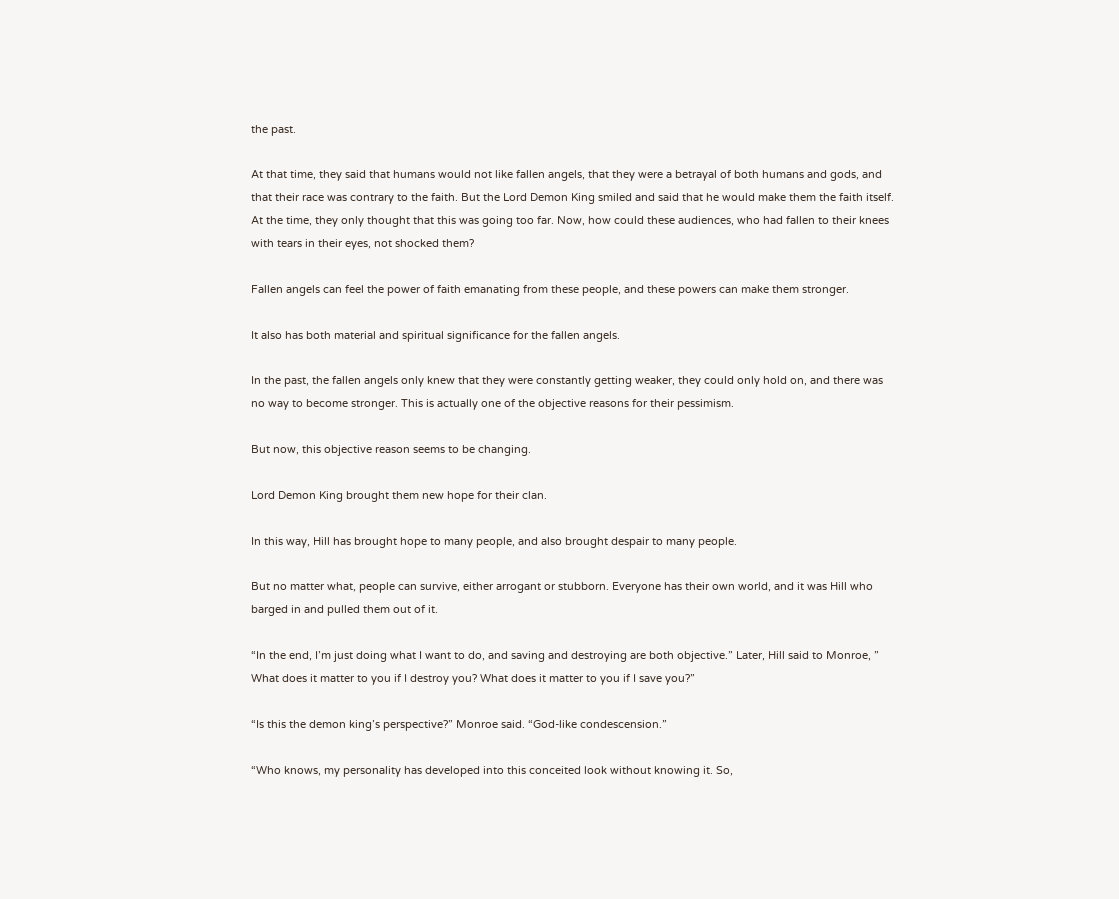the past.

At that time, they said that humans would not like fallen angels, that they were a betrayal of both humans and gods, and that their race was contrary to the faith. But the Lord Demon King smiled and said that he would make them the faith itself. At the time, they only thought that this was going too far. Now, how could these audiences, who had fallen to their knees with tears in their eyes, not shocked them?

Fallen angels can feel the power of faith emanating from these people, and these powers can make them stronger.

It also has both material and spiritual significance for the fallen angels.

In the past, the fallen angels only knew that they were constantly getting weaker, they could only hold on, and there was no way to become stronger. This is actually one of the objective reasons for their pessimism.

But now, this objective reason seems to be changing.

Lord Demon King brought them new hope for their clan.

In this way, Hill has brought hope to many people, and also brought despair to many people.

But no matter what, people can survive, either arrogant or stubborn. Everyone has their own world, and it was Hill who barged in and pulled them out of it.

“In the end, I’m just doing what I want to do, and saving and destroying are both objective.” Later, Hill said to Monroe, ” What does it matter to you if I destroy you? What does it matter to you if I save you?”

“Is this the demon king’s perspective?” Monroe said. “God-like condescension.”

“Who knows, my personality has developed into this conceited look without knowing it. So,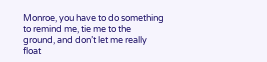Monroe, you have to do something to remind me, tie me to the ground, and don’t let me really float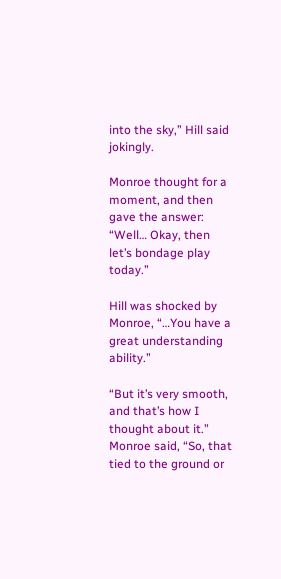into the sky,” Hill said jokingly.

Monroe thought for a moment, and then gave the answer: “Well… Okay, then let’s bondage play today.”

Hill was shocked by Monroe, “…You have a great understanding ability.”

“But it’s very smooth, and that’s how I thought about it.” Monroe said, “So, that tied to the ground or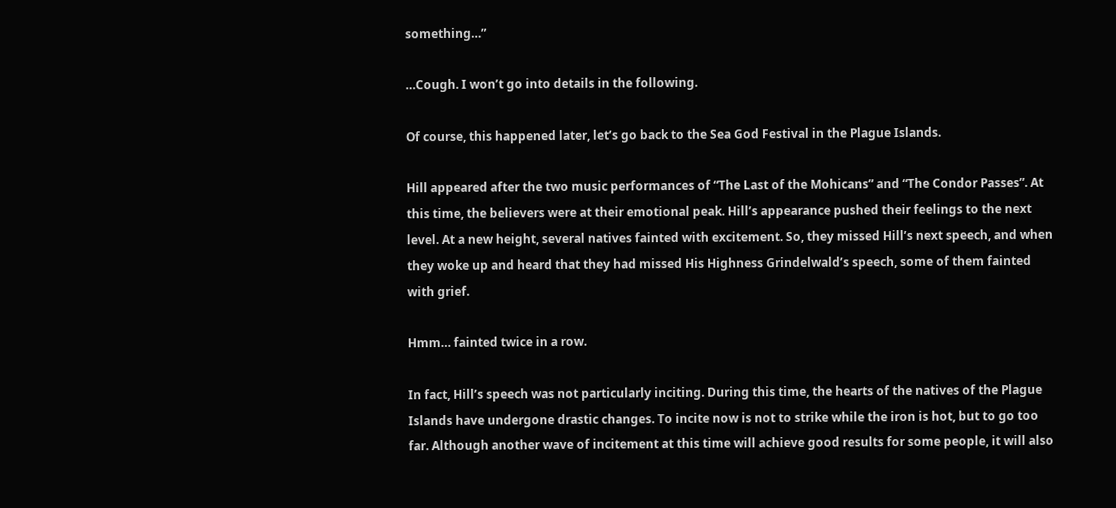something…”

…Cough. I won’t go into details in the following.

Of course, this happened later, let’s go back to the Sea God Festival in the Plague Islands.

Hill appeared after the two music performances of “The Last of the Mohicans” and “The Condor Passes”. At this time, the believers were at their emotional peak. Hill’s appearance pushed their feelings to the next level. At a new height, several natives fainted with excitement. So, they missed Hill’s next speech, and when they woke up and heard that they had missed His Highness Grindelwald’s speech, some of them fainted with grief.

Hmm… fainted twice in a row.

In fact, Hill’s speech was not particularly inciting. During this time, the hearts of the natives of the Plague Islands have undergone drastic changes. To incite now is not to strike while the iron is hot, but to go too far. Although another wave of incitement at this time will achieve good results for some people, it will also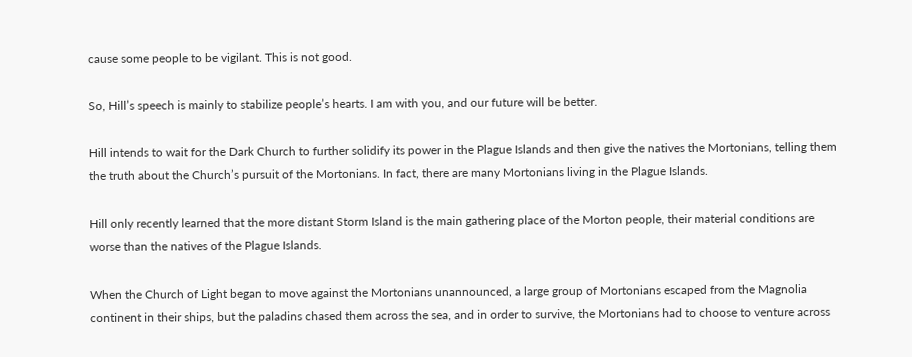cause some people to be vigilant. This is not good.

So, Hill’s speech is mainly to stabilize people’s hearts. I am with you, and our future will be better.

Hill intends to wait for the Dark Church to further solidify its power in the Plague Islands and then give the natives the Mortonians, telling them the truth about the Church’s pursuit of the Mortonians. In fact, there are many Mortonians living in the Plague Islands.

Hill only recently learned that the more distant Storm Island is the main gathering place of the Morton people, their material conditions are worse than the natives of the Plague Islands.

When the Church of Light began to move against the Mortonians unannounced, a large group of Mortonians escaped from the Magnolia continent in their ships, but the paladins chased them across the sea, and in order to survive, the Mortonians had to choose to venture across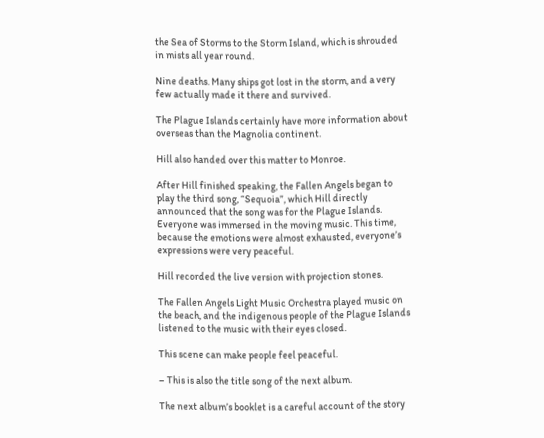the Sea of Storms to the Storm Island, which is shrouded in mists all year round.

Nine deaths. Many ships got lost in the storm, and a very few actually made it there and survived.

The Plague Islands certainly have more information about overseas than the Magnolia continent.

Hill also handed over this matter to Monroe.

After Hill finished speaking, the Fallen Angels began to play the third song, “Sequoia”, which Hill directly announced that the song was for the Plague Islands. Everyone was immersed in the moving music. This time, because the emotions were almost exhausted, everyone’s expressions were very peaceful.

Hill recorded the live version with projection stones.

The Fallen Angels Light Music Orchestra played music on the beach, and the indigenous people of the Plague Islands listened to the music with their eyes closed.

This scene can make people feel peaceful.

– This is also the title song of the next album.

The next album’s booklet is a careful account of the story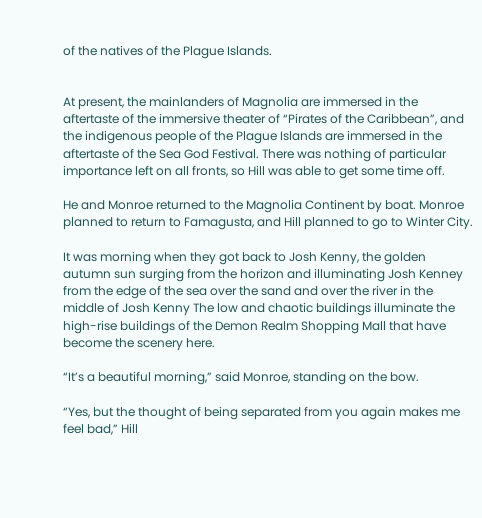of the natives of the Plague Islands.


At present, the mainlanders of Magnolia are immersed in the aftertaste of the immersive theater of “Pirates of the Caribbean”, and the indigenous people of the Plague Islands are immersed in the aftertaste of the Sea God Festival. There was nothing of particular importance left on all fronts, so Hill was able to get some time off.

He and Monroe returned to the Magnolia Continent by boat. Monroe planned to return to Famagusta, and Hill planned to go to Winter City.

It was morning when they got back to Josh Kenny, the golden autumn sun surging from the horizon and illuminating Josh Kenney from the edge of the sea over the sand and over the river in the middle of Josh Kenny The low and chaotic buildings illuminate the high-rise buildings of the Demon Realm Shopping Mall that have become the scenery here.

“It’s a beautiful morning,” said Monroe, standing on the bow.

“Yes, but the thought of being separated from you again makes me feel bad,” Hill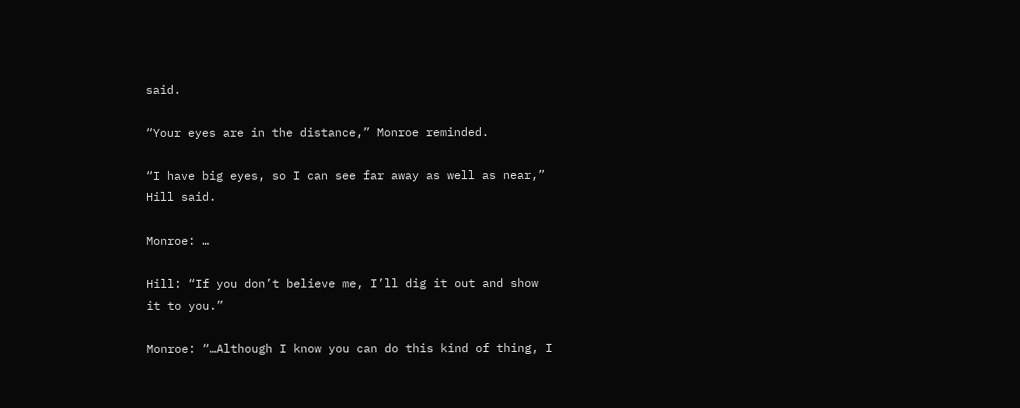said.

“Your eyes are in the distance,” Monroe reminded.

“I have big eyes, so I can see far away as well as near,” Hill said.

Monroe: …

Hill: “If you don’t believe me, I’ll dig it out and show it to you.”

Monroe: “…Although I know you can do this kind of thing, I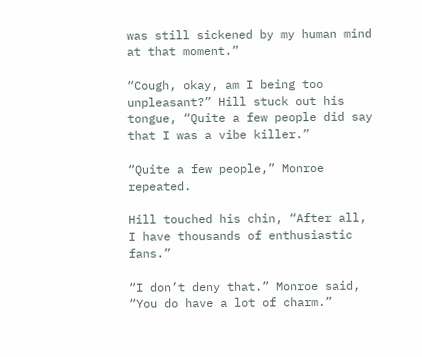was still sickened by my human mind at that moment.”

“Cough, okay, am I being too unpleasant?” Hill stuck out his tongue, “Quite a few people did say that I was a vibe killer.”

“Quite a few people,” Monroe repeated.

Hill touched his chin, “After all, I have thousands of enthusiastic fans.”

“I don’t deny that.” Monroe said, “You do have a lot of charm.”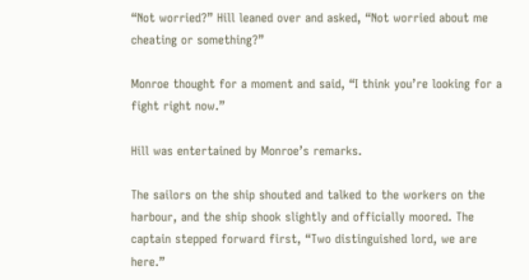“Not worried?” Hill leaned over and asked, “Not worried about me cheating or something?”

Monroe thought for a moment and said, “I think you’re looking for a fight right now.”

Hill was entertained by Monroe’s remarks.

The sailors on the ship shouted and talked to the workers on the harbour, and the ship shook slightly and officially moored. The captain stepped forward first, “Two distinguished lord, we are here.”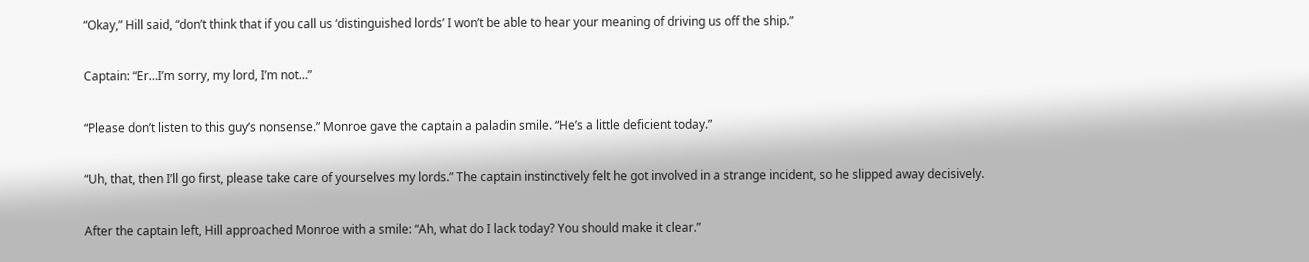“Okay,” Hill said, “don’t think that if you call us ‘distinguished lords’ I won’t be able to hear your meaning of driving us off the ship.”

Captain: “Er…I’m sorry, my lord, I’m not…”

“Please don’t listen to this guy’s nonsense.” Monroe gave the captain a paladin smile. “He’s a little deficient today.”

“Uh, that, then I’ll go first, please take care of yourselves my lords.” The captain instinctively felt he got involved in a strange incident, so he slipped away decisively.

After the captain left, Hill approached Monroe with a smile: “Ah, what do I lack today? You should make it clear.”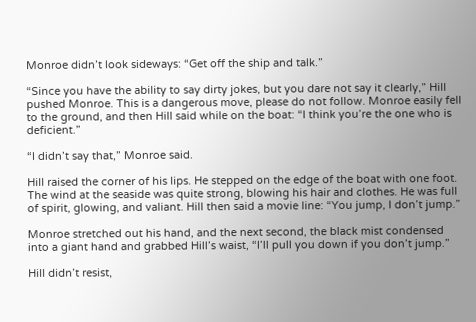Monroe didn’t look sideways: “Get off the ship and talk.”

“Since you have the ability to say dirty jokes, but you dare not say it clearly,” Hill pushed Monroe. This is a dangerous move, please do not follow. Monroe easily fell to the ground, and then Hill said while on the boat: “I think you’re the one who is deficient.”

“I didn’t say that,” Monroe said.

Hill raised the corner of his lips. He stepped on the edge of the boat with one foot. The wind at the seaside was quite strong, blowing his hair and clothes. He was full of spirit, glowing, and valiant. Hill then said a movie line: “You jump, I don’t jump.”

Monroe stretched out his hand, and the next second, the black mist condensed into a giant hand and grabbed Hill’s waist, “I’ll pull you down if you don’t jump.”

Hill didn’t resist,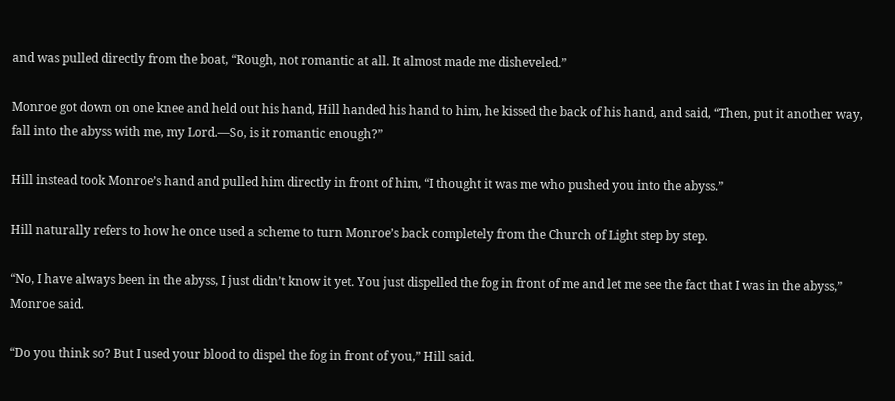and was pulled directly from the boat, “Rough, not romantic at all. It almost made me disheveled.”

Monroe got down on one knee and held out his hand, Hill handed his hand to him, he kissed the back of his hand, and said, “Then, put it another way, fall into the abyss with me, my Lord.—So, is it romantic enough?”

Hill instead took Monroe’s hand and pulled him directly in front of him, “I thought it was me who pushed you into the abyss.”

Hill naturally refers to how he once used a scheme to turn Monroe’s back completely from the Church of Light step by step.

“No, I have always been in the abyss, I just didn’t know it yet. You just dispelled the fog in front of me and let me see the fact that I was in the abyss,” Monroe said.

“Do you think so? But I used your blood to dispel the fog in front of you,” Hill said.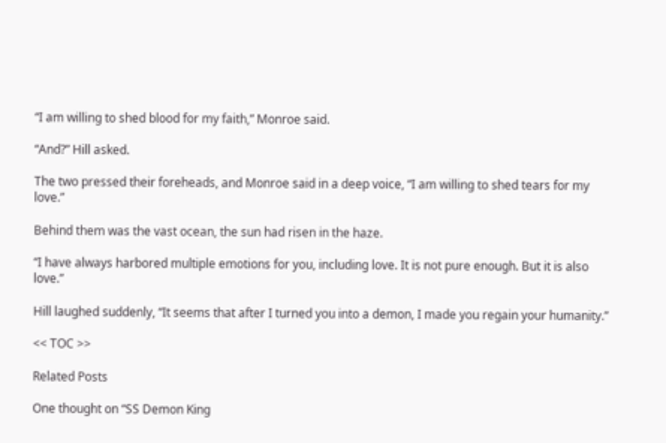“I am willing to shed blood for my faith,” Monroe said.

“And?” Hill asked.

The two pressed their foreheads, and Monroe said in a deep voice, “I am willing to shed tears for my love.”

Behind them was the vast ocean, the sun had risen in the haze.

“I have always harbored multiple emotions for you, including love. It is not pure enough. But it is also love.”

Hill laughed suddenly, “It seems that after I turned you into a demon, I made you regain your humanity.”

<< TOC >>

Related Posts

One thought on “SS Demon King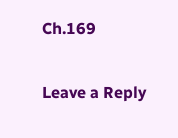Ch.169

Leave a Reply